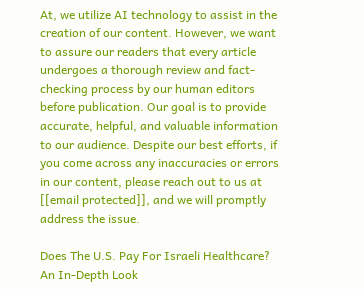At, we utilize AI technology to assist in the creation of our content. However, we want to assure our readers that every article undergoes a thorough review and fact-checking process by our human editors before publication. Our goal is to provide accurate, helpful, and valuable information to our audience. Despite our best efforts, if you come across any inaccuracies or errors in our content, please reach out to us at [[email protected]], and we will promptly address the issue.

Does The U.S. Pay For Israeli Healthcare? An In-Depth Look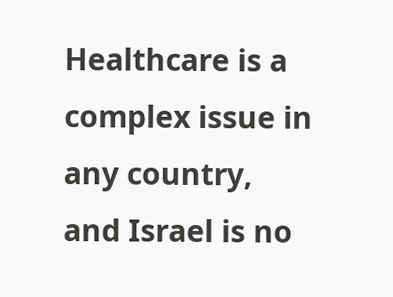Healthcare is a complex issue in any country, and Israel is no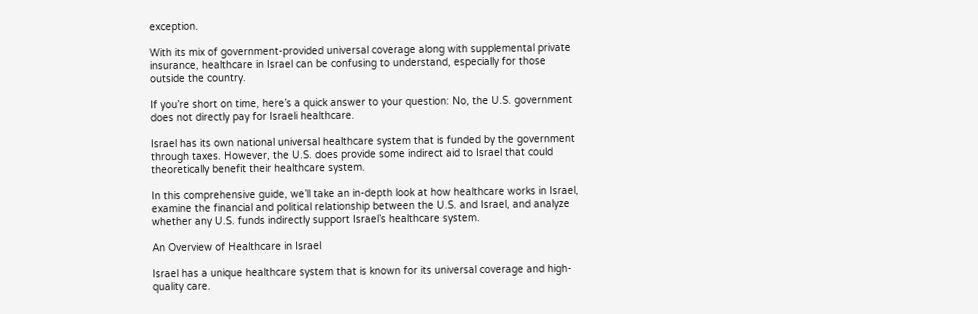exception.

With its mix of government-provided universal coverage along with supplemental private insurance, healthcare in Israel can be confusing to understand, especially for those outside the country.

If you’re short on time, here’s a quick answer to your question: No, the U.S. government does not directly pay for Israeli healthcare.

Israel has its own national universal healthcare system that is funded by the government through taxes. However, the U.S. does provide some indirect aid to Israel that could theoretically benefit their healthcare system.

In this comprehensive guide, we’ll take an in-depth look at how healthcare works in Israel, examine the financial and political relationship between the U.S. and Israel, and analyze whether any U.S. funds indirectly support Israel’s healthcare system.

An Overview of Healthcare in Israel

Israel has a unique healthcare system that is known for its universal coverage and high-quality care.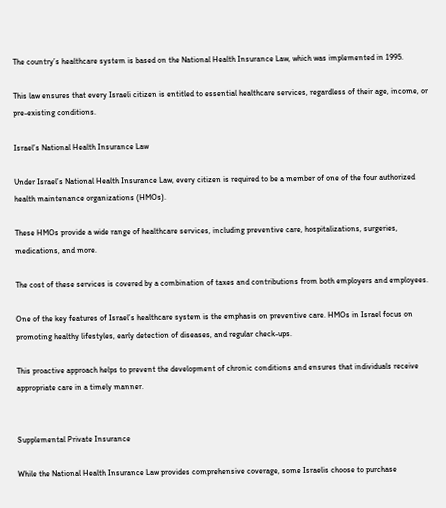The country’s healthcare system is based on the National Health Insurance Law, which was implemented in 1995.

This law ensures that every Israeli citizen is entitled to essential healthcare services, regardless of their age, income, or pre-existing conditions.

Israel’s National Health Insurance Law

Under Israel’s National Health Insurance Law, every citizen is required to be a member of one of the four authorized health maintenance organizations (HMOs).

These HMOs provide a wide range of healthcare services, including preventive care, hospitalizations, surgeries, medications, and more.

The cost of these services is covered by a combination of taxes and contributions from both employers and employees.

One of the key features of Israel’s healthcare system is the emphasis on preventive care. HMOs in Israel focus on promoting healthy lifestyles, early detection of diseases, and regular check-ups.

This proactive approach helps to prevent the development of chronic conditions and ensures that individuals receive appropriate care in a timely manner.


Supplemental Private Insurance

While the National Health Insurance Law provides comprehensive coverage, some Israelis choose to purchase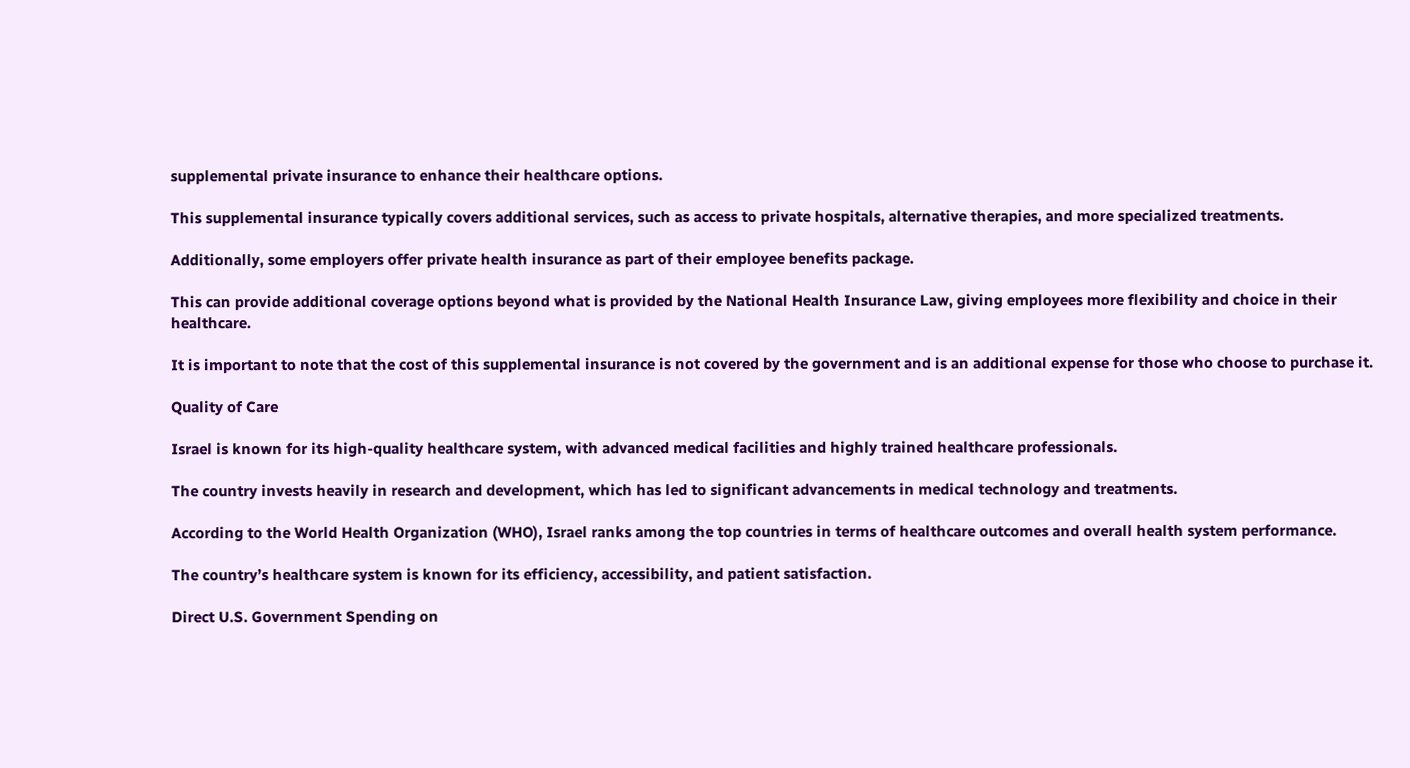supplemental private insurance to enhance their healthcare options.

This supplemental insurance typically covers additional services, such as access to private hospitals, alternative therapies, and more specialized treatments.

Additionally, some employers offer private health insurance as part of their employee benefits package.

This can provide additional coverage options beyond what is provided by the National Health Insurance Law, giving employees more flexibility and choice in their healthcare.

It is important to note that the cost of this supplemental insurance is not covered by the government and is an additional expense for those who choose to purchase it.

Quality of Care

Israel is known for its high-quality healthcare system, with advanced medical facilities and highly trained healthcare professionals.

The country invests heavily in research and development, which has led to significant advancements in medical technology and treatments.

According to the World Health Organization (WHO), Israel ranks among the top countries in terms of healthcare outcomes and overall health system performance.

The country’s healthcare system is known for its efficiency, accessibility, and patient satisfaction.

Direct U.S. Government Spending on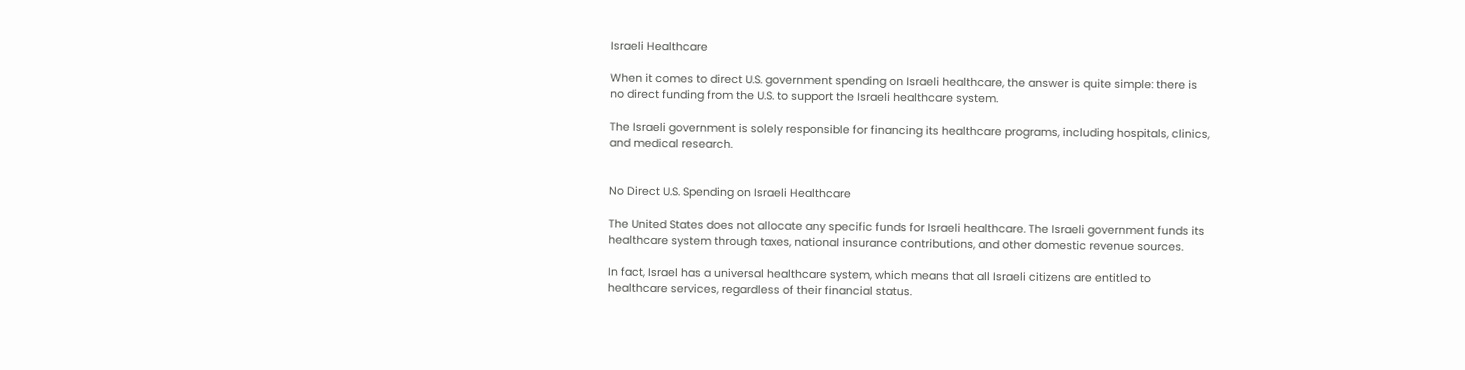Israeli Healthcare

When it comes to direct U.S. government spending on Israeli healthcare, the answer is quite simple: there is no direct funding from the U.S. to support the Israeli healthcare system.

The Israeli government is solely responsible for financing its healthcare programs, including hospitals, clinics, and medical research.


No Direct U.S. Spending on Israeli Healthcare

The United States does not allocate any specific funds for Israeli healthcare. The Israeli government funds its healthcare system through taxes, national insurance contributions, and other domestic revenue sources.

In fact, Israel has a universal healthcare system, which means that all Israeli citizens are entitled to healthcare services, regardless of their financial status.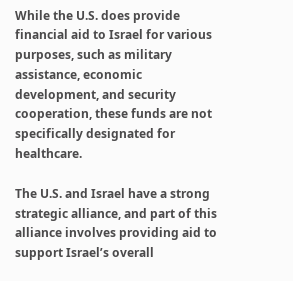While the U.S. does provide financial aid to Israel for various purposes, such as military assistance, economic development, and security cooperation, these funds are not specifically designated for healthcare.

The U.S. and Israel have a strong strategic alliance, and part of this alliance involves providing aid to support Israel’s overall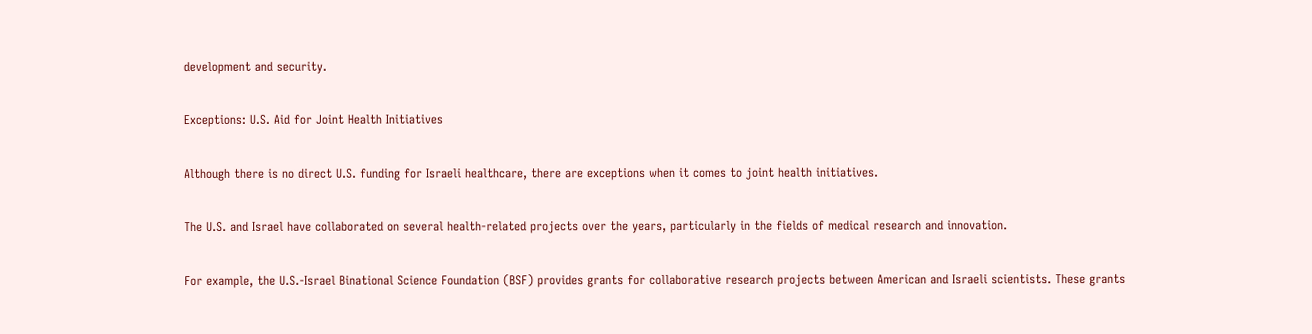development and security.

Exceptions: U.S. Aid for Joint Health Initiatives

Although there is no direct U.S. funding for Israeli healthcare, there are exceptions when it comes to joint health initiatives.

The U.S. and Israel have collaborated on several health-related projects over the years, particularly in the fields of medical research and innovation.

For example, the U.S.-Israel Binational Science Foundation (BSF) provides grants for collaborative research projects between American and Israeli scientists. These grants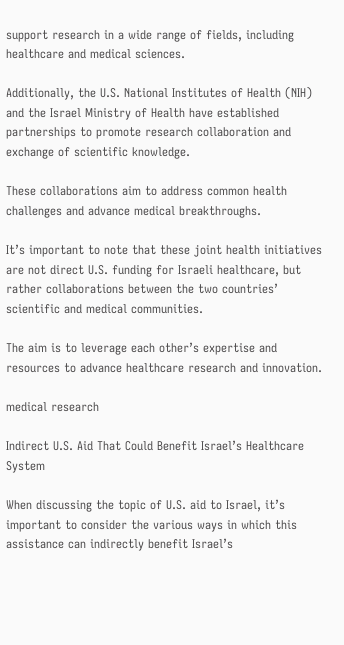support research in a wide range of fields, including healthcare and medical sciences.

Additionally, the U.S. National Institutes of Health (NIH) and the Israel Ministry of Health have established partnerships to promote research collaboration and exchange of scientific knowledge.

These collaborations aim to address common health challenges and advance medical breakthroughs.

It’s important to note that these joint health initiatives are not direct U.S. funding for Israeli healthcare, but rather collaborations between the two countries’ scientific and medical communities.

The aim is to leverage each other’s expertise and resources to advance healthcare research and innovation.

medical research

Indirect U.S. Aid That Could Benefit Israel’s Healthcare System

When discussing the topic of U.S. aid to Israel, it’s important to consider the various ways in which this assistance can indirectly benefit Israel’s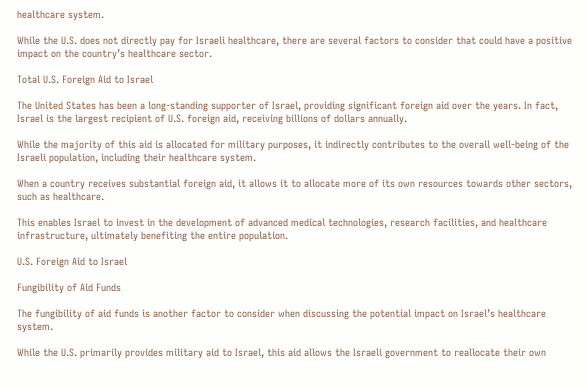healthcare system.

While the U.S. does not directly pay for Israeli healthcare, there are several factors to consider that could have a positive impact on the country’s healthcare sector.

Total U.S. Foreign Aid to Israel

The United States has been a long-standing supporter of Israel, providing significant foreign aid over the years. In fact, Israel is the largest recipient of U.S. foreign aid, receiving billions of dollars annually.

While the majority of this aid is allocated for military purposes, it indirectly contributes to the overall well-being of the Israeli population, including their healthcare system.

When a country receives substantial foreign aid, it allows it to allocate more of its own resources towards other sectors, such as healthcare.

This enables Israel to invest in the development of advanced medical technologies, research facilities, and healthcare infrastructure, ultimately benefiting the entire population.

U.S. Foreign Aid to Israel

Fungibility of Aid Funds

The fungibility of aid funds is another factor to consider when discussing the potential impact on Israel’s healthcare system.

While the U.S. primarily provides military aid to Israel, this aid allows the Israeli government to reallocate their own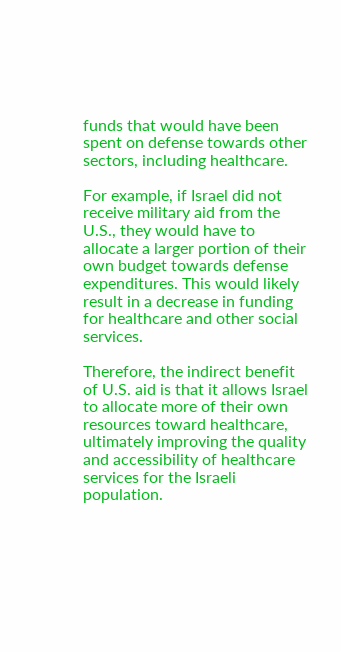funds that would have been spent on defense towards other sectors, including healthcare.

For example, if Israel did not receive military aid from the U.S., they would have to allocate a larger portion of their own budget towards defense expenditures. This would likely result in a decrease in funding for healthcare and other social services.

Therefore, the indirect benefit of U.S. aid is that it allows Israel to allocate more of their own resources toward healthcare, ultimately improving the quality and accessibility of healthcare services for the Israeli population.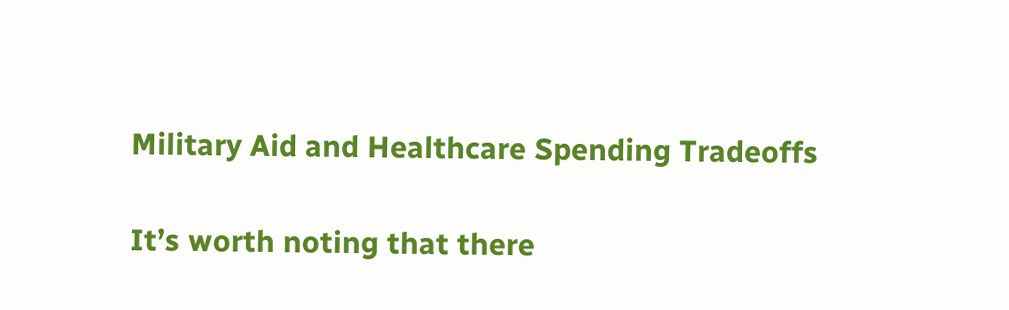Military Aid and Healthcare Spending Tradeoffs

It’s worth noting that there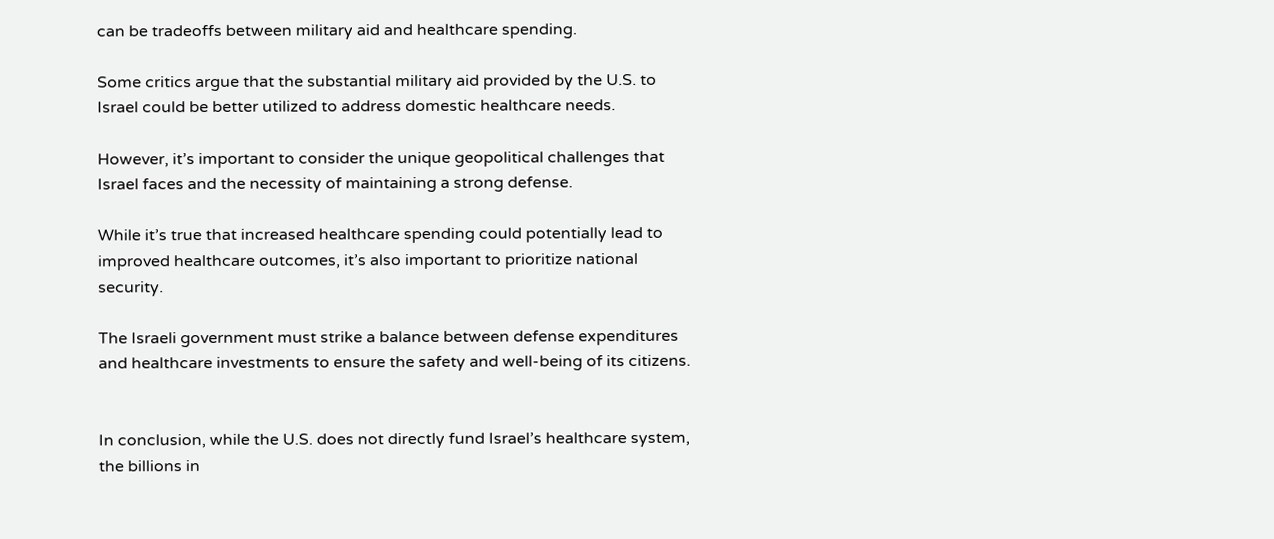can be tradeoffs between military aid and healthcare spending.

Some critics argue that the substantial military aid provided by the U.S. to Israel could be better utilized to address domestic healthcare needs.

However, it’s important to consider the unique geopolitical challenges that Israel faces and the necessity of maintaining a strong defense.

While it’s true that increased healthcare spending could potentially lead to improved healthcare outcomes, it’s also important to prioritize national security.

The Israeli government must strike a balance between defense expenditures and healthcare investments to ensure the safety and well-being of its citizens.


In conclusion, while the U.S. does not directly fund Israel’s healthcare system, the billions in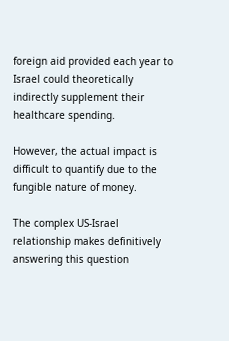foreign aid provided each year to Israel could theoretically indirectly supplement their healthcare spending.

However, the actual impact is difficult to quantify due to the fungible nature of money.

The complex US-Israel relationship makes definitively answering this question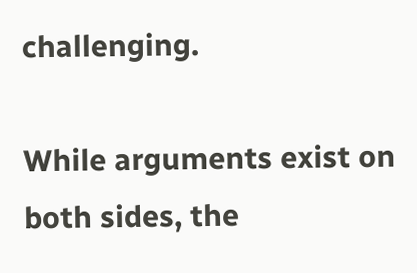challenging.

While arguments exist on both sides, the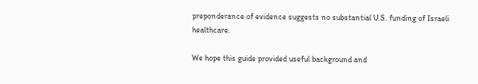preponderance of evidence suggests no substantial U.S. funding of Israeli healthcare.

We hope this guide provided useful background and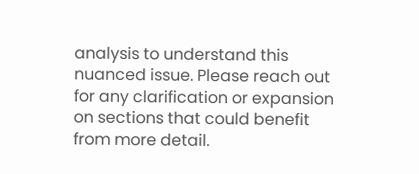analysis to understand this nuanced issue. Please reach out for any clarification or expansion on sections that could benefit from more detail.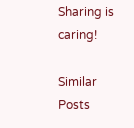Sharing is caring!

Similar Posts